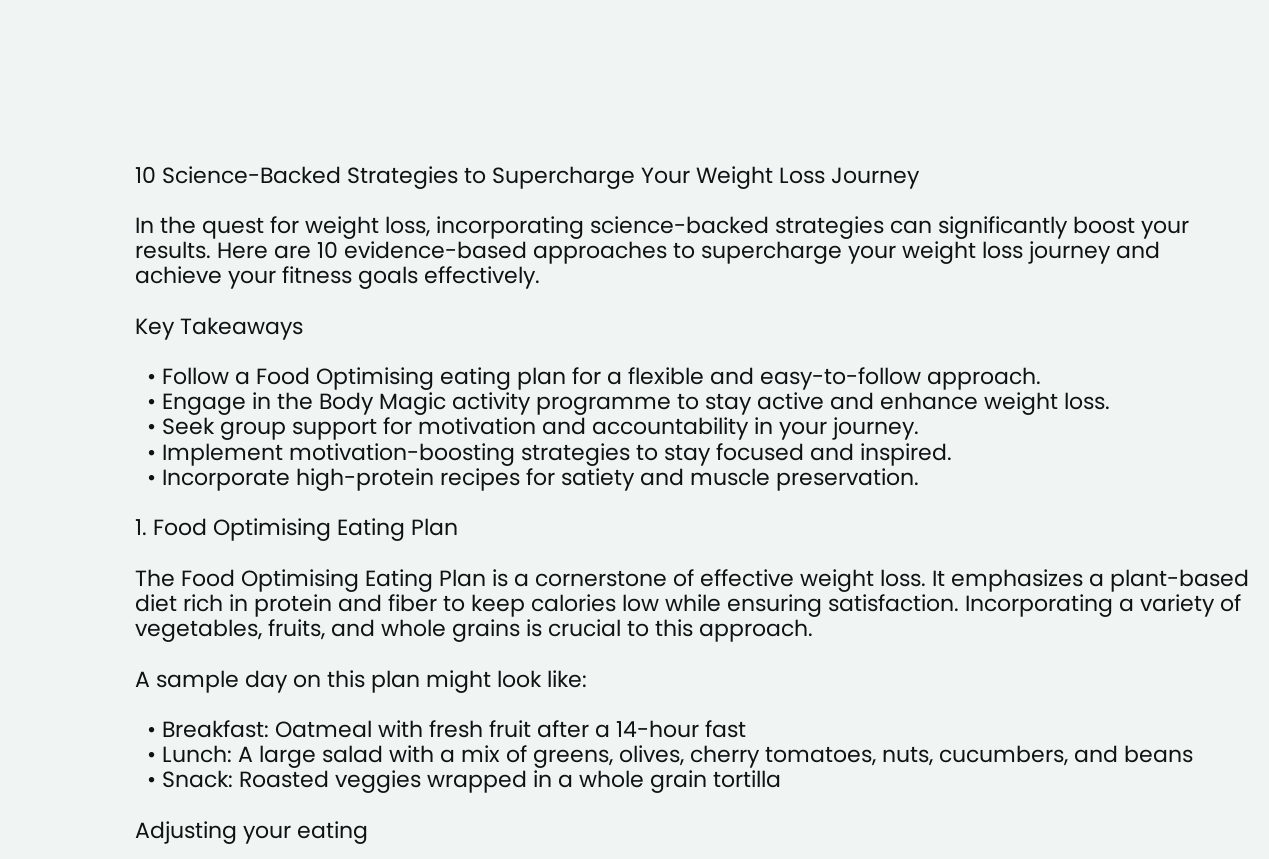10 Science-Backed Strategies to Supercharge Your Weight Loss Journey

In the quest for weight loss, incorporating science-backed strategies can significantly boost your results. Here are 10 evidence-based approaches to supercharge your weight loss journey and achieve your fitness goals effectively.

Key Takeaways

  • Follow a Food Optimising eating plan for a flexible and easy-to-follow approach.
  • Engage in the Body Magic activity programme to stay active and enhance weight loss.
  • Seek group support for motivation and accountability in your journey.
  • Implement motivation-boosting strategies to stay focused and inspired.
  • Incorporate high-protein recipes for satiety and muscle preservation.

1. Food Optimising Eating Plan

The Food Optimising Eating Plan is a cornerstone of effective weight loss. It emphasizes a plant-based diet rich in protein and fiber to keep calories low while ensuring satisfaction. Incorporating a variety of vegetables, fruits, and whole grains is crucial to this approach.

A sample day on this plan might look like:

  • Breakfast: Oatmeal with fresh fruit after a 14-hour fast
  • Lunch: A large salad with a mix of greens, olives, cherry tomatoes, nuts, cucumbers, and beans
  • Snack: Roasted veggies wrapped in a whole grain tortilla

Adjusting your eating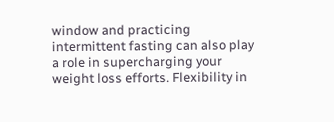window and practicing intermittent fasting can also play a role in supercharging your weight loss efforts. Flexibility in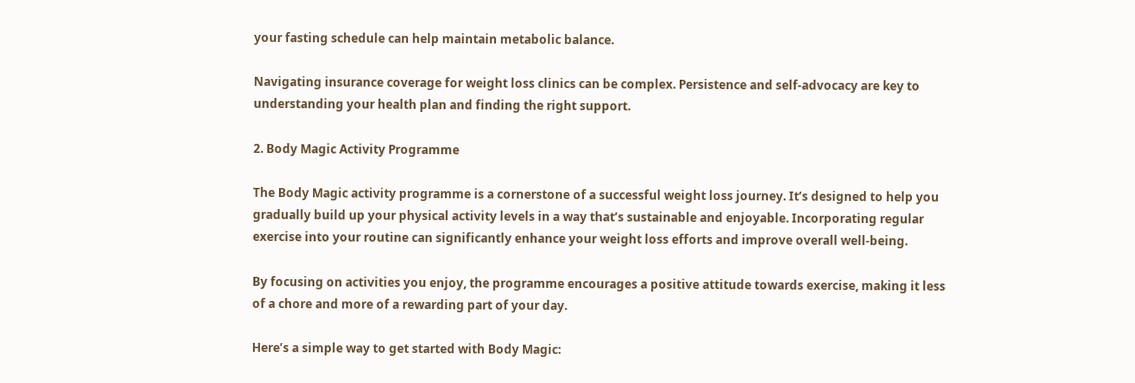your fasting schedule can help maintain metabolic balance.

Navigating insurance coverage for weight loss clinics can be complex. Persistence and self-advocacy are key to understanding your health plan and finding the right support.

2. Body Magic Activity Programme

The Body Magic activity programme is a cornerstone of a successful weight loss journey. It’s designed to help you gradually build up your physical activity levels in a way that’s sustainable and enjoyable. Incorporating regular exercise into your routine can significantly enhance your weight loss efforts and improve overall well-being.

By focusing on activities you enjoy, the programme encourages a positive attitude towards exercise, making it less of a chore and more of a rewarding part of your day.

Here’s a simple way to get started with Body Magic: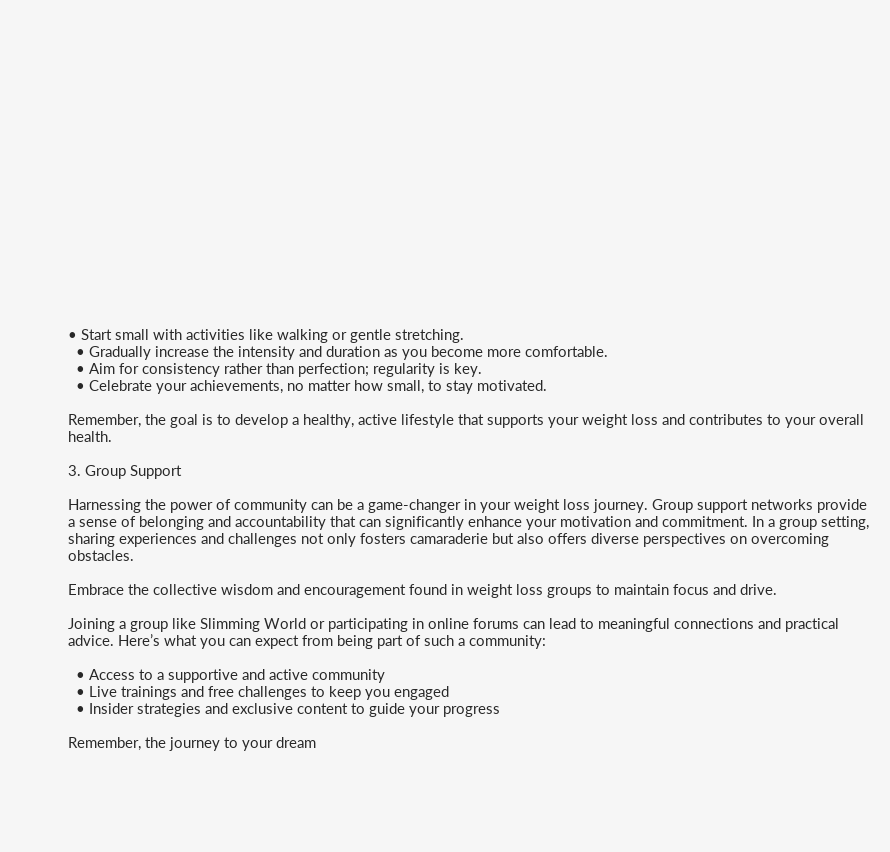• Start small with activities like walking or gentle stretching.
  • Gradually increase the intensity and duration as you become more comfortable.
  • Aim for consistency rather than perfection; regularity is key.
  • Celebrate your achievements, no matter how small, to stay motivated.

Remember, the goal is to develop a healthy, active lifestyle that supports your weight loss and contributes to your overall health.

3. Group Support

Harnessing the power of community can be a game-changer in your weight loss journey. Group support networks provide a sense of belonging and accountability that can significantly enhance your motivation and commitment. In a group setting, sharing experiences and challenges not only fosters camaraderie but also offers diverse perspectives on overcoming obstacles.

Embrace the collective wisdom and encouragement found in weight loss groups to maintain focus and drive.

Joining a group like Slimming World or participating in online forums can lead to meaningful connections and practical advice. Here’s what you can expect from being part of such a community:

  • Access to a supportive and active community
  • Live trainings and free challenges to keep you engaged
  • Insider strategies and exclusive content to guide your progress

Remember, the journey to your dream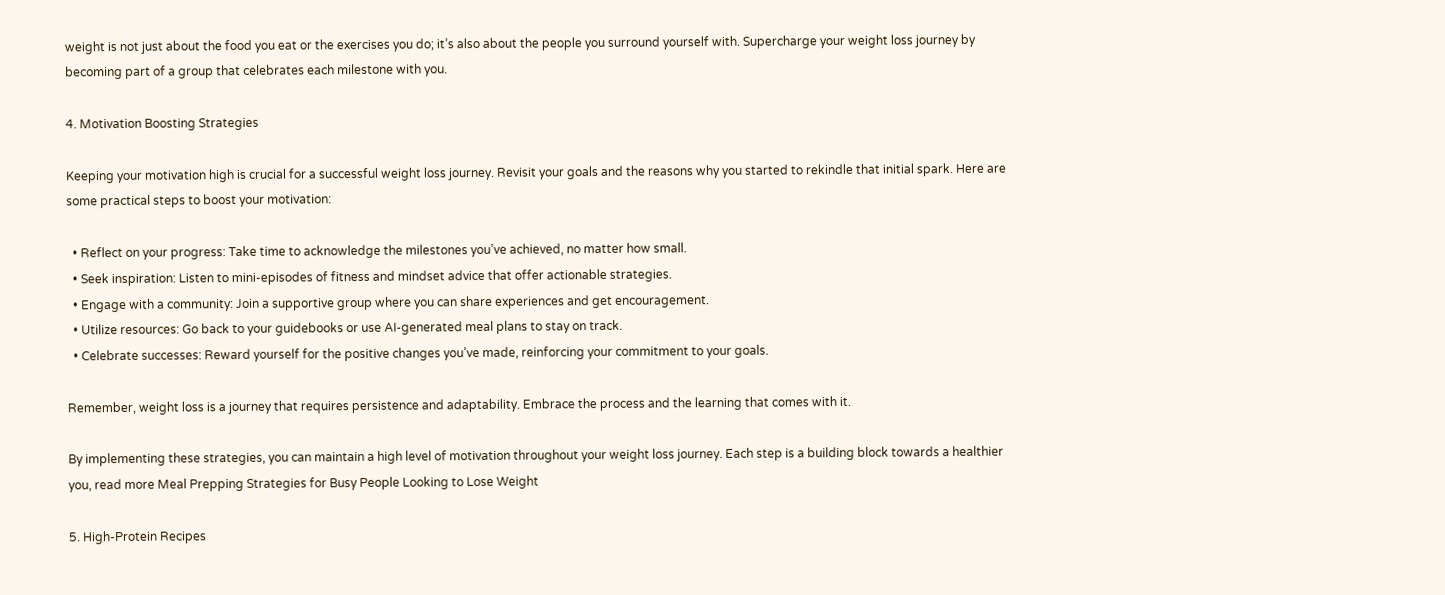weight is not just about the food you eat or the exercises you do; it’s also about the people you surround yourself with. Supercharge your weight loss journey by becoming part of a group that celebrates each milestone with you.

4. Motivation Boosting Strategies

Keeping your motivation high is crucial for a successful weight loss journey. Revisit your goals and the reasons why you started to rekindle that initial spark. Here are some practical steps to boost your motivation:

  • Reflect on your progress: Take time to acknowledge the milestones you’ve achieved, no matter how small.
  • Seek inspiration: Listen to mini-episodes of fitness and mindset advice that offer actionable strategies.
  • Engage with a community: Join a supportive group where you can share experiences and get encouragement.
  • Utilize resources: Go back to your guidebooks or use AI-generated meal plans to stay on track.
  • Celebrate successes: Reward yourself for the positive changes you’ve made, reinforcing your commitment to your goals.

Remember, weight loss is a journey that requires persistence and adaptability. Embrace the process and the learning that comes with it.

By implementing these strategies, you can maintain a high level of motivation throughout your weight loss journey. Each step is a building block towards a healthier you, read more Meal Prepping Strategies for Busy People Looking to Lose Weight

5. High-Protein Recipes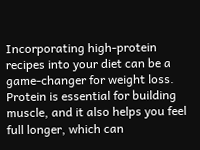Incorporating high-protein recipes into your diet can be a game-changer for weight loss. Protein is essential for building muscle, and it also helps you feel full longer, which can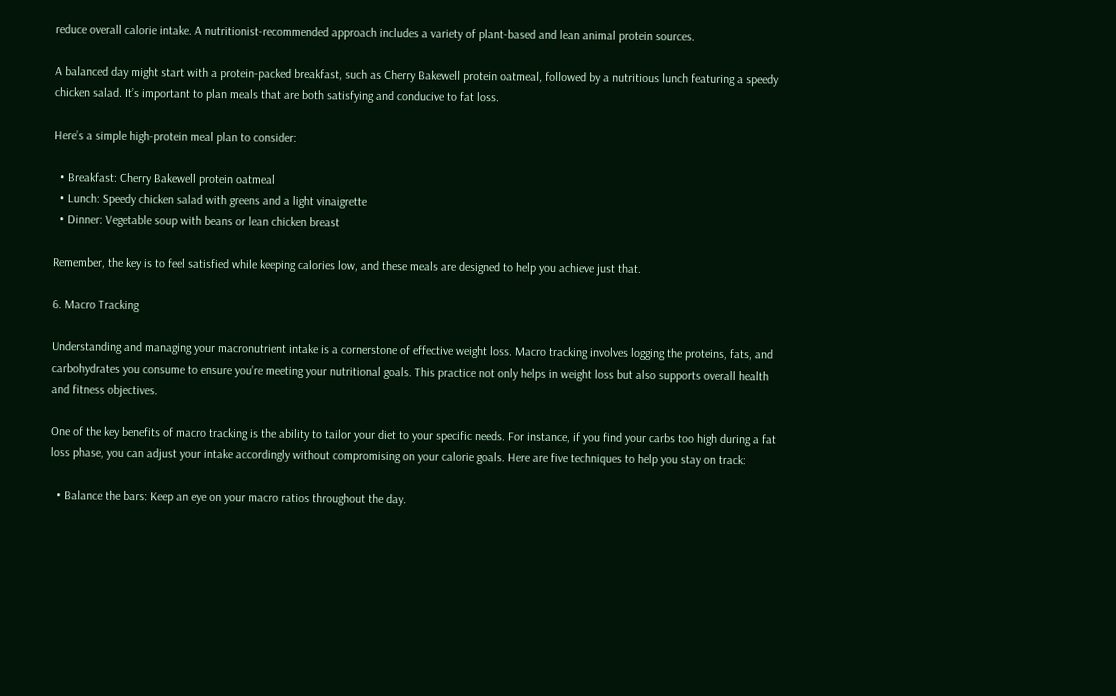reduce overall calorie intake. A nutritionist-recommended approach includes a variety of plant-based and lean animal protein sources.

A balanced day might start with a protein-packed breakfast, such as Cherry Bakewell protein oatmeal, followed by a nutritious lunch featuring a speedy chicken salad. It’s important to plan meals that are both satisfying and conducive to fat loss.

Here’s a simple high-protein meal plan to consider:

  • Breakfast: Cherry Bakewell protein oatmeal
  • Lunch: Speedy chicken salad with greens and a light vinaigrette
  • Dinner: Vegetable soup with beans or lean chicken breast

Remember, the key is to feel satisfied while keeping calories low, and these meals are designed to help you achieve just that.

6. Macro Tracking

Understanding and managing your macronutrient intake is a cornerstone of effective weight loss. Macro tracking involves logging the proteins, fats, and carbohydrates you consume to ensure you’re meeting your nutritional goals. This practice not only helps in weight loss but also supports overall health and fitness objectives.

One of the key benefits of macro tracking is the ability to tailor your diet to your specific needs. For instance, if you find your carbs too high during a fat loss phase, you can adjust your intake accordingly without compromising on your calorie goals. Here are five techniques to help you stay on track:

  • Balance the bars: Keep an eye on your macro ratios throughout the day.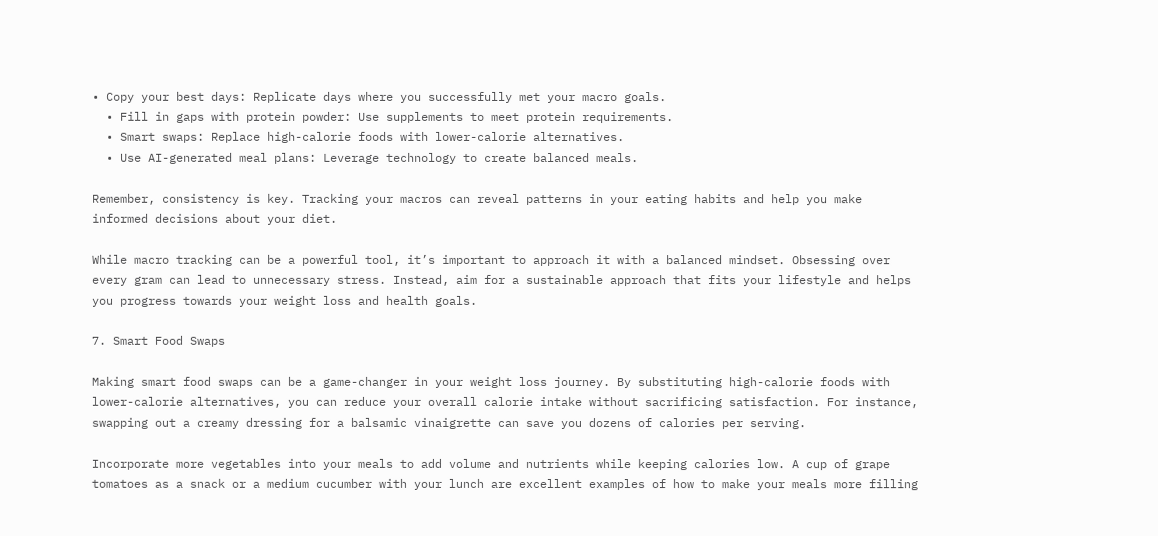• Copy your best days: Replicate days where you successfully met your macro goals.
  • Fill in gaps with protein powder: Use supplements to meet protein requirements.
  • Smart swaps: Replace high-calorie foods with lower-calorie alternatives.
  • Use AI-generated meal plans: Leverage technology to create balanced meals.

Remember, consistency is key. Tracking your macros can reveal patterns in your eating habits and help you make informed decisions about your diet.

While macro tracking can be a powerful tool, it’s important to approach it with a balanced mindset. Obsessing over every gram can lead to unnecessary stress. Instead, aim for a sustainable approach that fits your lifestyle and helps you progress towards your weight loss and health goals.

7. Smart Food Swaps

Making smart food swaps can be a game-changer in your weight loss journey. By substituting high-calorie foods with lower-calorie alternatives, you can reduce your overall calorie intake without sacrificing satisfaction. For instance, swapping out a creamy dressing for a balsamic vinaigrette can save you dozens of calories per serving.

Incorporate more vegetables into your meals to add volume and nutrients while keeping calories low. A cup of grape tomatoes as a snack or a medium cucumber with your lunch are excellent examples of how to make your meals more filling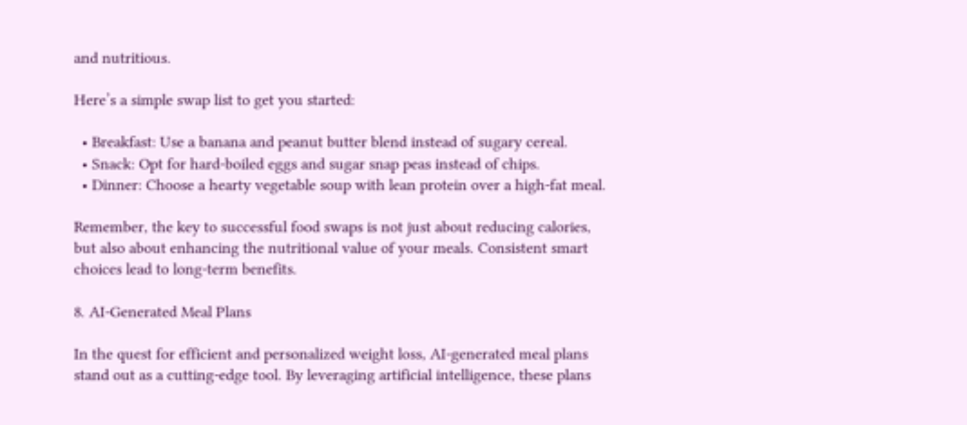and nutritious.

Here’s a simple swap list to get you started:

  • Breakfast: Use a banana and peanut butter blend instead of sugary cereal.
  • Snack: Opt for hard-boiled eggs and sugar snap peas instead of chips.
  • Dinner: Choose a hearty vegetable soup with lean protein over a high-fat meal.

Remember, the key to successful food swaps is not just about reducing calories, but also about enhancing the nutritional value of your meals. Consistent smart choices lead to long-term benefits.

8. AI-Generated Meal Plans

In the quest for efficient and personalized weight loss, AI-generated meal plans stand out as a cutting-edge tool. By leveraging artificial intelligence, these plans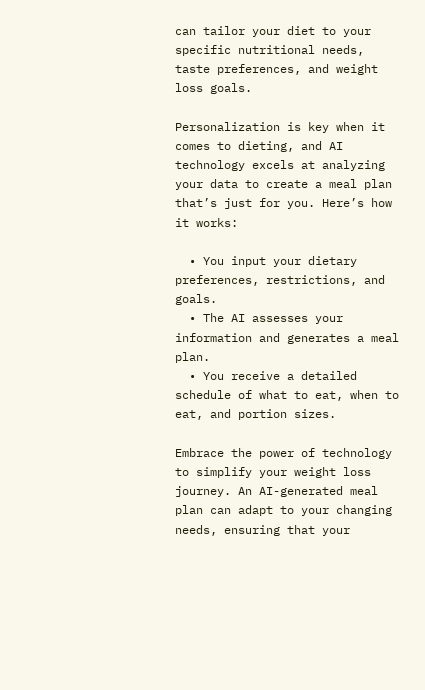can tailor your diet to your specific nutritional needs, taste preferences, and weight loss goals.

Personalization is key when it comes to dieting, and AI technology excels at analyzing your data to create a meal plan that’s just for you. Here’s how it works:

  • You input your dietary preferences, restrictions, and goals.
  • The AI assesses your information and generates a meal plan.
  • You receive a detailed schedule of what to eat, when to eat, and portion sizes.

Embrace the power of technology to simplify your weight loss journey. An AI-generated meal plan can adapt to your changing needs, ensuring that your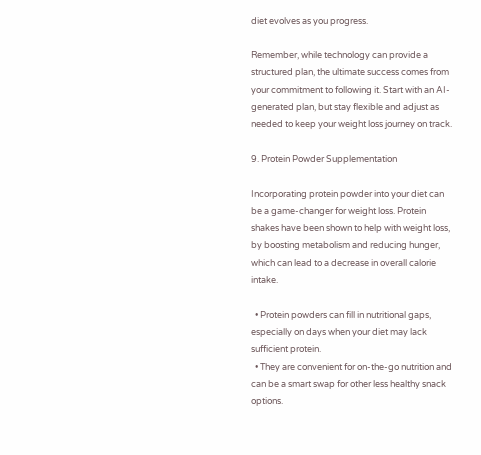diet evolves as you progress.

Remember, while technology can provide a structured plan, the ultimate success comes from your commitment to following it. Start with an AI-generated plan, but stay flexible and adjust as needed to keep your weight loss journey on track.

9. Protein Powder Supplementation

Incorporating protein powder into your diet can be a game-changer for weight loss. Protein shakes have been shown to help with weight loss, by boosting metabolism and reducing hunger, which can lead to a decrease in overall calorie intake.

  • Protein powders can fill in nutritional gaps, especially on days when your diet may lack sufficient protein.
  • They are convenient for on-the-go nutrition and can be a smart swap for other less healthy snack options.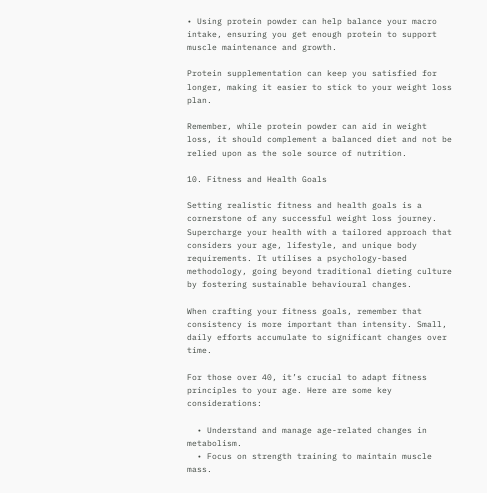• Using protein powder can help balance your macro intake, ensuring you get enough protein to support muscle maintenance and growth.

Protein supplementation can keep you satisfied for longer, making it easier to stick to your weight loss plan.

Remember, while protein powder can aid in weight loss, it should complement a balanced diet and not be relied upon as the sole source of nutrition.

10. Fitness and Health Goals

Setting realistic fitness and health goals is a cornerstone of any successful weight loss journey. Supercharge your health with a tailored approach that considers your age, lifestyle, and unique body requirements. It utilises a psychology-based methodology, going beyond traditional dieting culture by fostering sustainable behavioural changes.

When crafting your fitness goals, remember that consistency is more important than intensity. Small, daily efforts accumulate to significant changes over time.

For those over 40, it’s crucial to adapt fitness principles to your age. Here are some key considerations:

  • Understand and manage age-related changes in metabolism.
  • Focus on strength training to maintain muscle mass.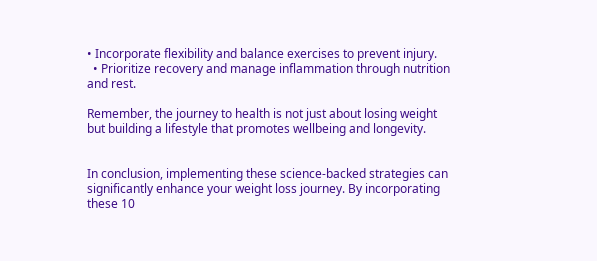• Incorporate flexibility and balance exercises to prevent injury.
  • Prioritize recovery and manage inflammation through nutrition and rest.

Remember, the journey to health is not just about losing weight but building a lifestyle that promotes wellbeing and longevity.


In conclusion, implementing these science-backed strategies can significantly enhance your weight loss journey. By incorporating these 10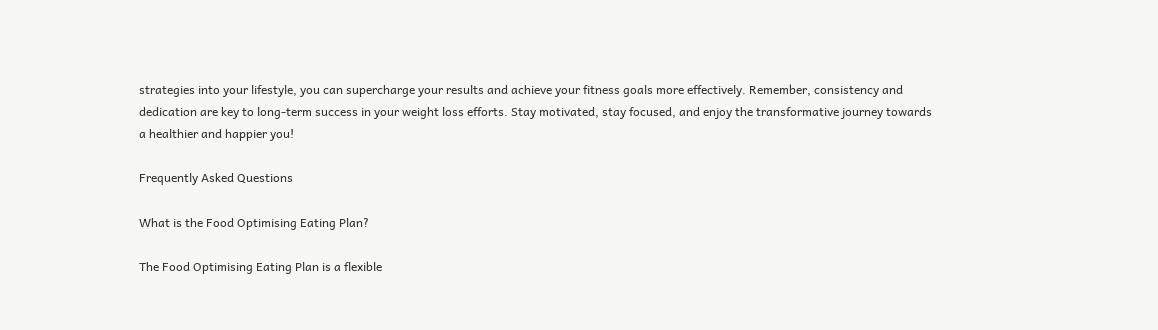strategies into your lifestyle, you can supercharge your results and achieve your fitness goals more effectively. Remember, consistency and dedication are key to long-term success in your weight loss efforts. Stay motivated, stay focused, and enjoy the transformative journey towards a healthier and happier you!

Frequently Asked Questions

What is the Food Optimising Eating Plan?

The Food Optimising Eating Plan is a flexible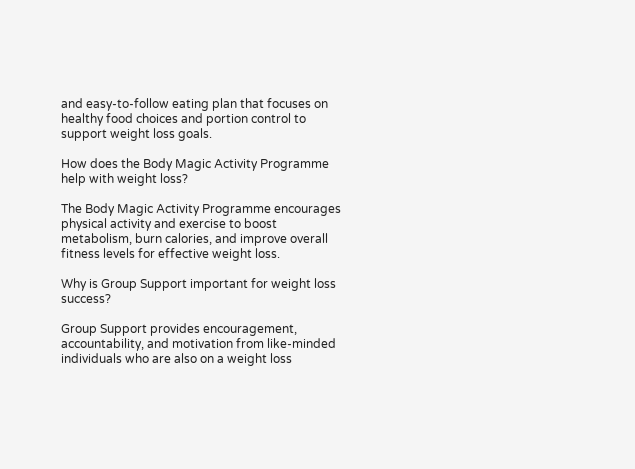and easy-to-follow eating plan that focuses on healthy food choices and portion control to support weight loss goals.

How does the Body Magic Activity Programme help with weight loss?

The Body Magic Activity Programme encourages physical activity and exercise to boost metabolism, burn calories, and improve overall fitness levels for effective weight loss.

Why is Group Support important for weight loss success?

Group Support provides encouragement, accountability, and motivation from like-minded individuals who are also on a weight loss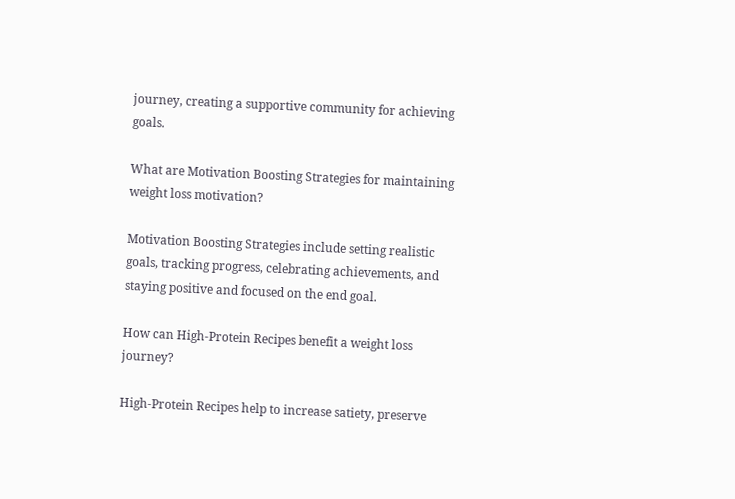journey, creating a supportive community for achieving goals.

What are Motivation Boosting Strategies for maintaining weight loss motivation?

Motivation Boosting Strategies include setting realistic goals, tracking progress, celebrating achievements, and staying positive and focused on the end goal.

How can High-Protein Recipes benefit a weight loss journey?

High-Protein Recipes help to increase satiety, preserve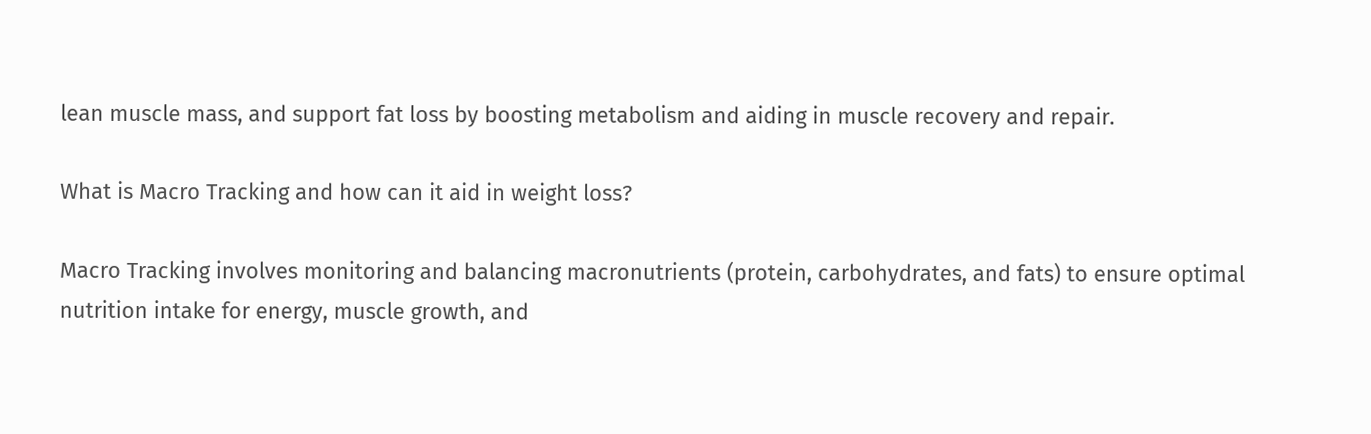lean muscle mass, and support fat loss by boosting metabolism and aiding in muscle recovery and repair.

What is Macro Tracking and how can it aid in weight loss?

Macro Tracking involves monitoring and balancing macronutrients (protein, carbohydrates, and fats) to ensure optimal nutrition intake for energy, muscle growth, and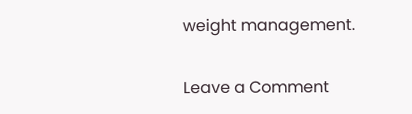weight management.

Leave a Comment